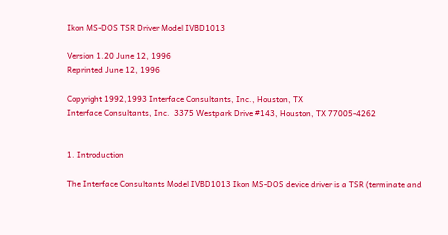Ikon MS-DOS TSR Driver Model IVBD1013

Version 1.20 June 12, 1996
Reprinted June 12, 1996

Copyright 1992,1993 Interface Consultants, Inc., Houston, TX
Interface Consultants, Inc.  3375 Westpark Drive #143, Houston, TX 77005-4262


1. Introduction

The Interface Consultants Model IVBD1013 Ikon MS-DOS device driver is a TSR (terminate and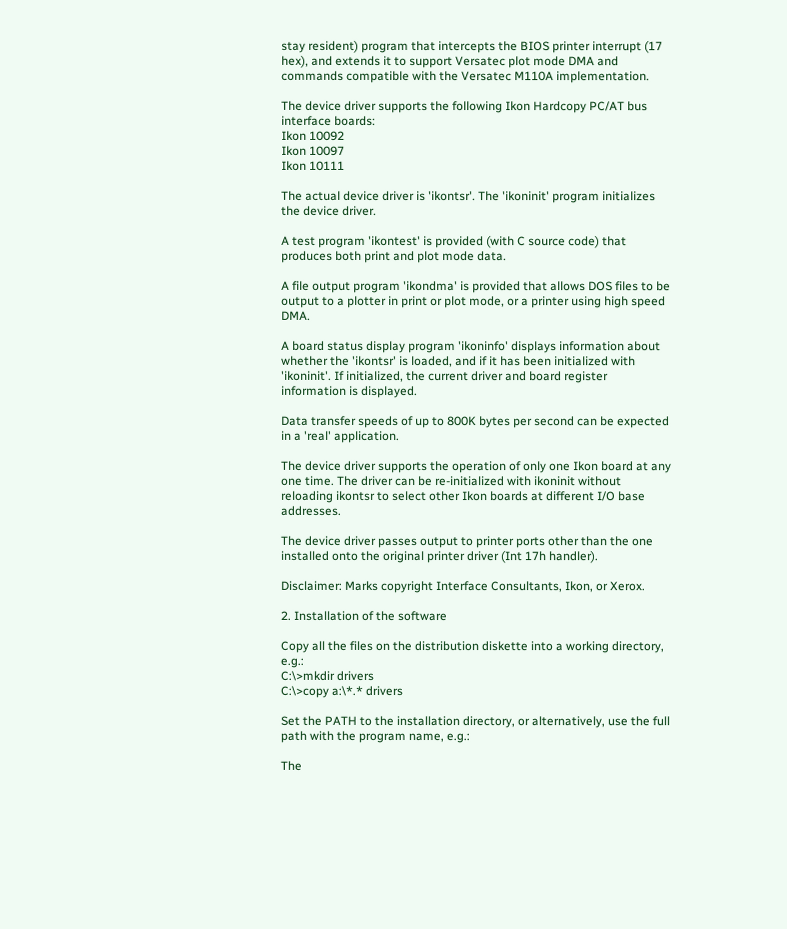stay resident) program that intercepts the BIOS printer interrupt (17 hex), and extends it to support Versatec plot mode DMA and commands compatible with the Versatec M110A implementation.

The device driver supports the following Ikon Hardcopy PC/AT bus interface boards:
Ikon 10092
Ikon 10097
Ikon 10111

The actual device driver is 'ikontsr'. The 'ikoninit' program initializes the device driver.

A test program 'ikontest' is provided (with C source code) that produces both print and plot mode data.

A file output program 'ikondma' is provided that allows DOS files to be output to a plotter in print or plot mode, or a printer using high speed DMA.

A board status display program 'ikoninfo' displays information about whether the 'ikontsr' is loaded, and if it has been initialized with 'ikoninit'. If initialized, the current driver and board register information is displayed.

Data transfer speeds of up to 800K bytes per second can be expected in a 'real' application.

The device driver supports the operation of only one Ikon board at any one time. The driver can be re-initialized with ikoninit without reloading ikontsr to select other Ikon boards at different I/O base addresses.

The device driver passes output to printer ports other than the one installed onto the original printer driver (Int 17h handler).

Disclaimer: Marks copyright Interface Consultants, Ikon, or Xerox.

2. Installation of the software

Copy all the files on the distribution diskette into a working directory, e.g.:
C:\>mkdir drivers
C:\>copy a:\*.* drivers

Set the PATH to the installation directory, or alternatively, use the full path with the program name, e.g.:

The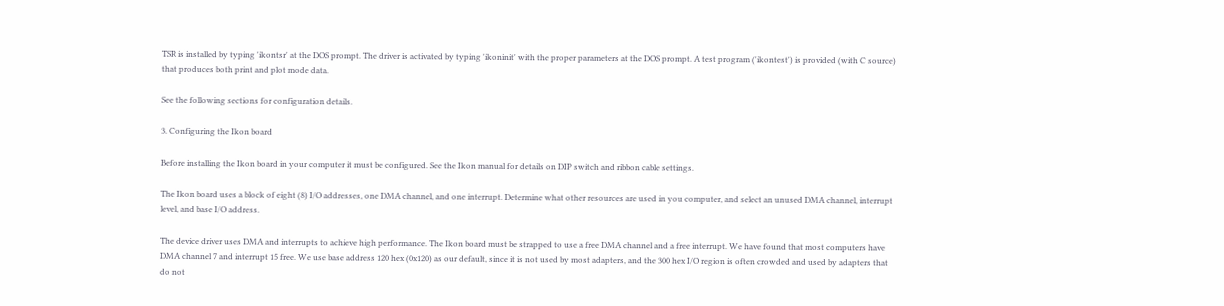TSR is installed by typing 'ikontsr' at the DOS prompt. The driver is activated by typing 'ikoninit' with the proper parameters at the DOS prompt. A test program ('ikontest') is provided (with C source) that produces both print and plot mode data.

See the following sections for configuration details.

3. Configuring the Ikon board

Before installing the Ikon board in your computer it must be configured. See the Ikon manual for details on DIP switch and ribbon cable settings.

The Ikon board uses a block of eight (8) I/O addresses, one DMA channel, and one interrupt. Determine what other resources are used in you computer, and select an unused DMA channel, interrupt level, and base I/O address.

The device driver uses DMA and interrupts to achieve high performance. The Ikon board must be strapped to use a free DMA channel and a free interrupt. We have found that most computers have DMA channel 7 and interrupt 15 free. We use base address 120 hex (0x120) as our default, since it is not used by most adapters, and the 300 hex I/O region is often crowded and used by adapters that do not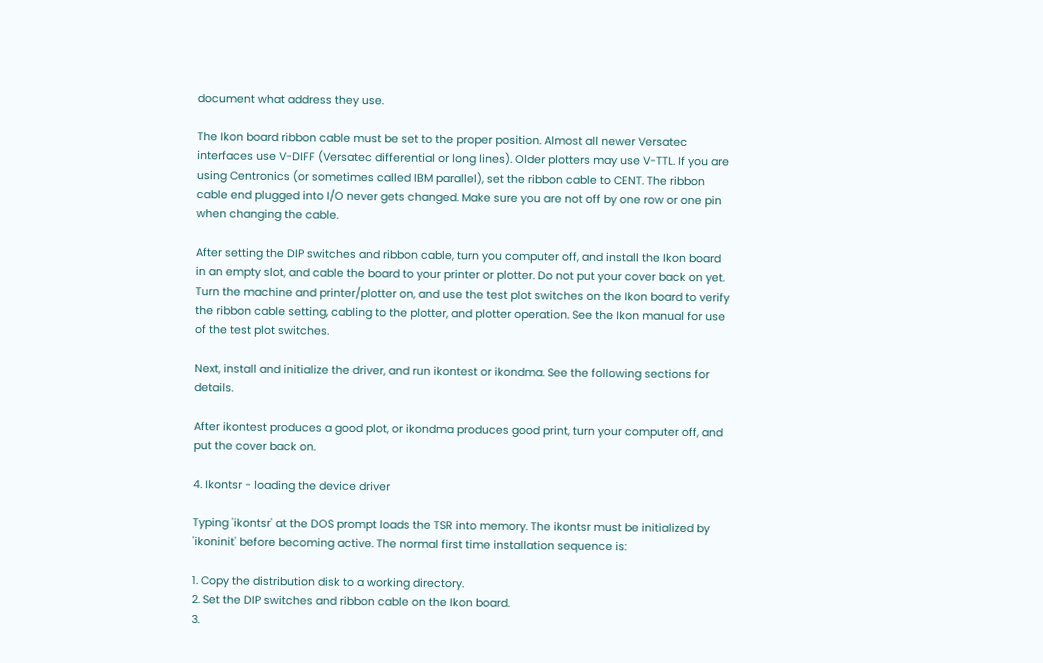document what address they use.

The Ikon board ribbon cable must be set to the proper position. Almost all newer Versatec interfaces use V-DIFF (Versatec differential or long lines). Older plotters may use V-TTL. If you are using Centronics (or sometimes called IBM parallel), set the ribbon cable to CENT. The ribbon cable end plugged into I/O never gets changed. Make sure you are not off by one row or one pin when changing the cable.

After setting the DIP switches and ribbon cable, turn you computer off, and install the Ikon board in an empty slot, and cable the board to your printer or plotter. Do not put your cover back on yet. Turn the machine and printer/plotter on, and use the test plot switches on the Ikon board to verify the ribbon cable setting, cabling to the plotter, and plotter operation. See the Ikon manual for use of the test plot switches.

Next, install and initialize the driver, and run ikontest or ikondma. See the following sections for details.

After ikontest produces a good plot, or ikondma produces good print, turn your computer off, and put the cover back on.

4. Ikontsr - loading the device driver

Typing 'ikontsr' at the DOS prompt loads the TSR into memory. The ikontsr must be initialized by 'ikoninit' before becoming active. The normal first time installation sequence is:

1. Copy the distribution disk to a working directory.
2. Set the DIP switches and ribbon cable on the Ikon board.
3.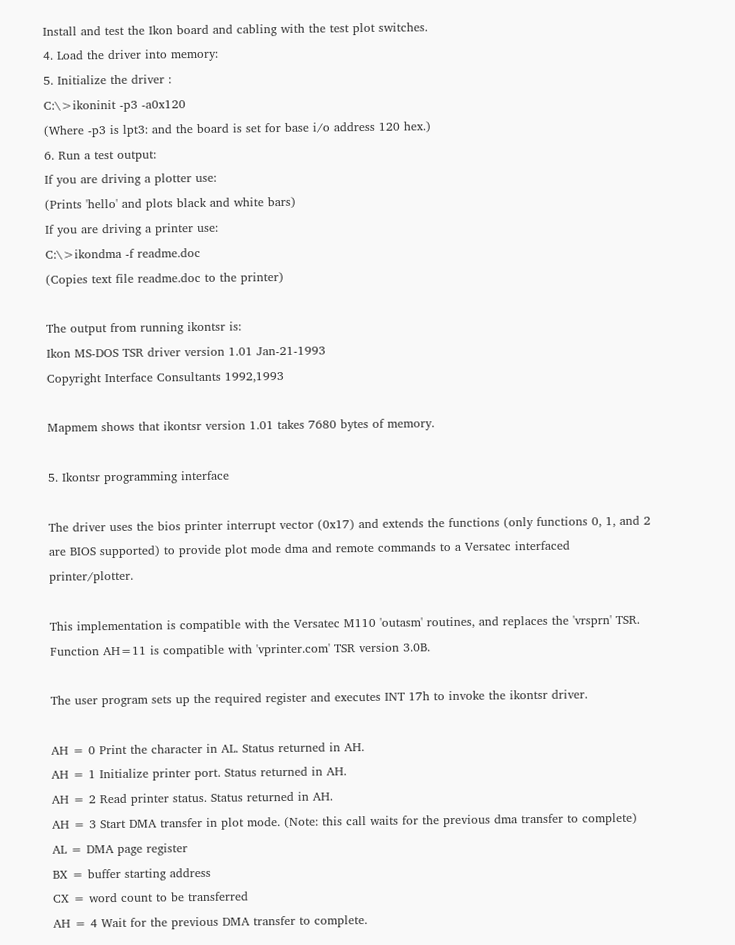Install and test the Ikon board and cabling with the test plot switches.
4. Load the driver into memory:
5. Initialize the driver :
C:\>ikoninit -p3 -a0x120
(Where -p3 is lpt3: and the board is set for base i/o address 120 hex.)
6. Run a test output:
If you are driving a plotter use:
(Prints 'hello' and plots black and white bars)
If you are driving a printer use:
C:\>ikondma -f readme.doc
(Copies text file readme.doc to the printer)

The output from running ikontsr is:
Ikon MS-DOS TSR driver version 1.01 Jan-21-1993
Copyright Interface Consultants 1992,1993

Mapmem shows that ikontsr version 1.01 takes 7680 bytes of memory.

5. Ikontsr programming interface

The driver uses the bios printer interrupt vector (0x17) and extends the functions (only functions 0, 1, and 2 are BIOS supported) to provide plot mode dma and remote commands to a Versatec interfaced printer/plotter.

This implementation is compatible with the Versatec M110 'outasm' routines, and replaces the 'vrsprn' TSR. Function AH=11 is compatible with 'vprinter.com' TSR version 3.0B.

The user program sets up the required register and executes INT 17h to invoke the ikontsr driver.

AH = 0 Print the character in AL. Status returned in AH.
AH = 1 Initialize printer port. Status returned in AH.
AH = 2 Read printer status. Status returned in AH.
AH = 3 Start DMA transfer in plot mode. (Note: this call waits for the previous dma transfer to complete)
AL = DMA page register
BX = buffer starting address
CX = word count to be transferred
AH = 4 Wait for the previous DMA transfer to complete.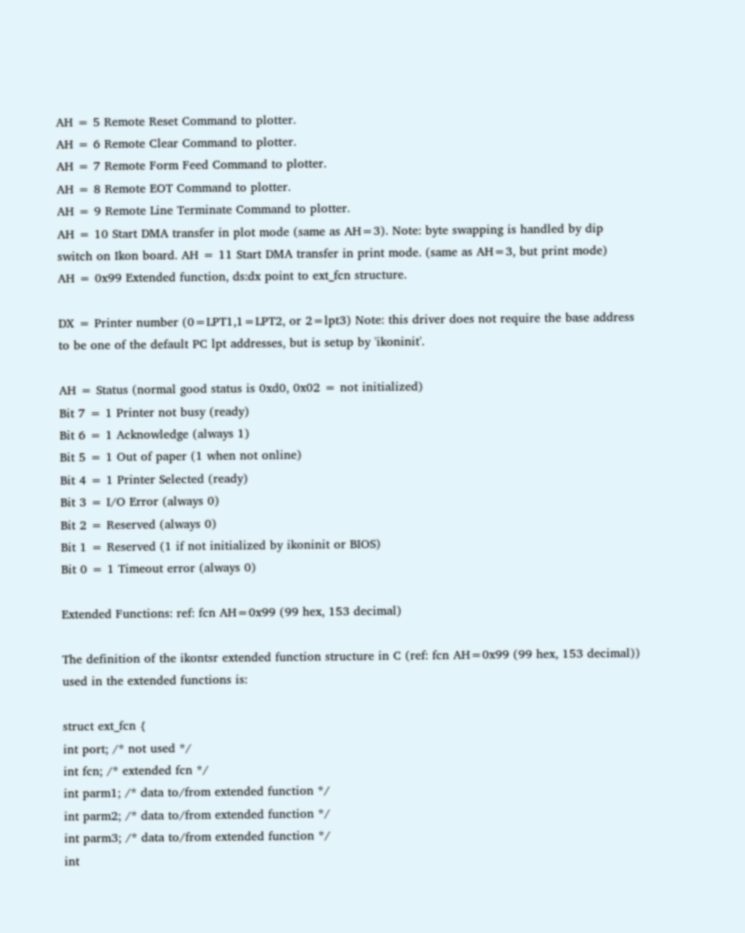AH = 5 Remote Reset Command to plotter.
AH = 6 Remote Clear Command to plotter.
AH = 7 Remote Form Feed Command to plotter.
AH = 8 Remote EOT Command to plotter.
AH = 9 Remote Line Terminate Command to plotter.
AH = 10 Start DMA transfer in plot mode (same as AH=3). Note: byte swapping is handled by dip switch on Ikon board. AH = 11 Start DMA transfer in print mode. (same as AH=3, but print mode)
AH = 0x99 Extended function, ds:dx point to ext_fcn structure.

DX = Printer number (0=LPT1,1=LPT2, or 2=lpt3) Note: this driver does not require the base address to be one of the default PC lpt addresses, but is setup by 'ikoninit'.

AH = Status (normal good status is 0xd0, 0x02 = not initialized)
Bit 7 = 1 Printer not busy (ready)
Bit 6 = 1 Acknowledge (always 1)
Bit 5 = 1 Out of paper (1 when not online)
Bit 4 = 1 Printer Selected (ready)
Bit 3 = I/O Error (always 0)
Bit 2 = Reserved (always 0)
Bit 1 = Reserved (1 if not initialized by ikoninit or BIOS)
Bit 0 = 1 Timeout error (always 0)

Extended Functions: ref: fcn AH=0x99 (99 hex, 153 decimal)

The definition of the ikontsr extended function structure in C (ref: fcn AH=0x99 (99 hex, 153 decimal)) used in the extended functions is:

struct ext_fcn {
int port; /* not used */
int fcn; /* extended fcn */
int parm1; /* data to/from extended function */
int parm2; /* data to/from extended function */
int parm3; /* data to/from extended function */
int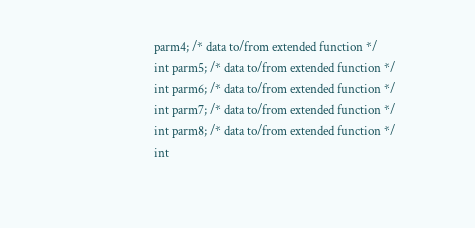parm4; /* data to/from extended function */
int parm5; /* data to/from extended function */
int parm6; /* data to/from extended function */
int parm7; /* data to/from extended function */
int parm8; /* data to/from extended function */
int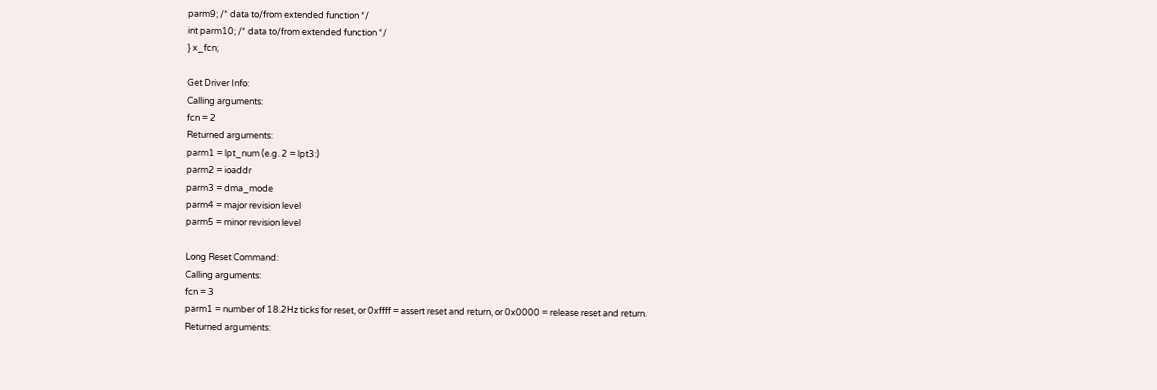parm9; /* data to/from extended function */
int parm10; /* data to/from extended function */
} x_fcn;

Get Driver Info:
Calling arguments:
fcn = 2
Returned arguments:
parm1 = lpt_num (e.g. 2 = lpt3:)
parm2 = ioaddr
parm3 = dma_mode
parm4 = major revision level
parm5 = minor revision level

Long Reset Command:
Calling arguments:
fcn = 3
parm1 = number of 18.2Hz ticks for reset, or 0xffff = assert reset and return, or 0x0000 = release reset and return.
Returned arguments: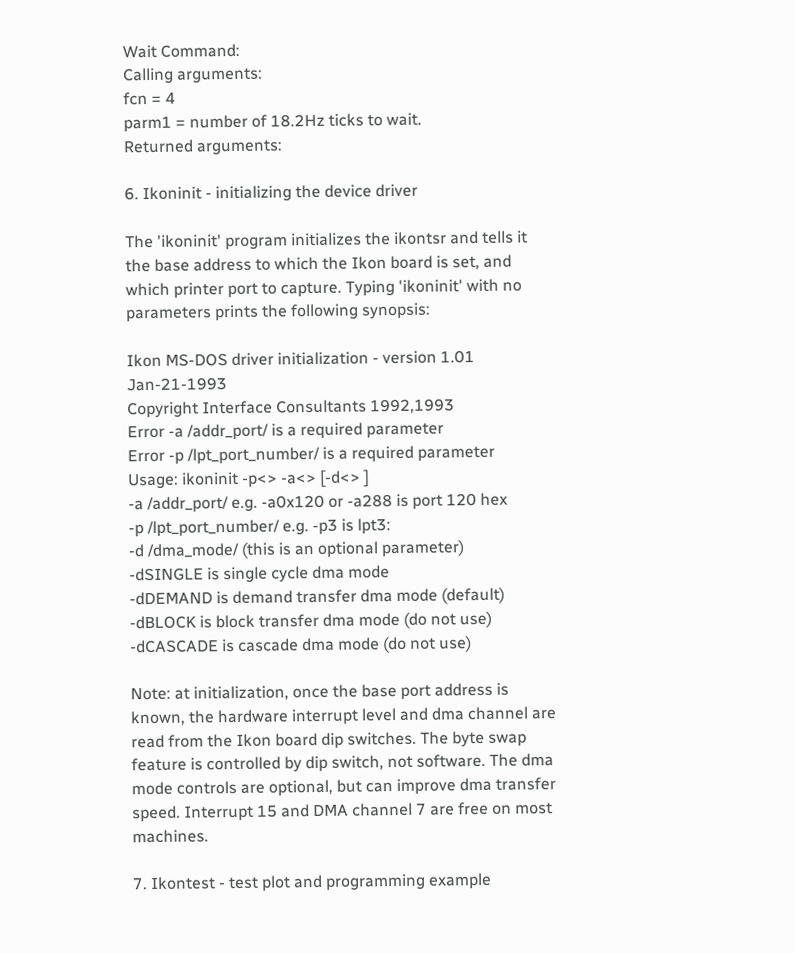Wait Command:
Calling arguments:
fcn = 4
parm1 = number of 18.2Hz ticks to wait.
Returned arguments:

6. Ikoninit - initializing the device driver

The 'ikoninit' program initializes the ikontsr and tells it the base address to which the Ikon board is set, and which printer port to capture. Typing 'ikoninit' with no parameters prints the following synopsis:

Ikon MS-DOS driver initialization - version 1.01 Jan-21-1993
Copyright Interface Consultants 1992,1993
Error -a /addr_port/ is a required parameter
Error -p /lpt_port_number/ is a required parameter
Usage: ikoninit -p<> -a<> [-d<> ]
-a /addr_port/ e.g. -a0x120 or -a288 is port 120 hex
-p /lpt_port_number/ e.g. -p3 is lpt3:
-d /dma_mode/ (this is an optional parameter)
-dSINGLE is single cycle dma mode
-dDEMAND is demand transfer dma mode (default)
-dBLOCK is block transfer dma mode (do not use)
-dCASCADE is cascade dma mode (do not use)

Note: at initialization, once the base port address is known, the hardware interrupt level and dma channel are read from the Ikon board dip switches. The byte swap feature is controlled by dip switch, not software. The dma mode controls are optional, but can improve dma transfer speed. Interrupt 15 and DMA channel 7 are free on most machines.

7. Ikontest - test plot and programming example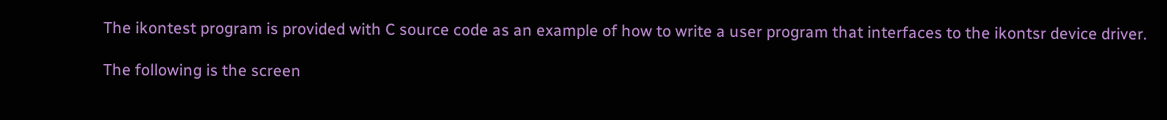The ikontest program is provided with C source code as an example of how to write a user program that interfaces to the ikontsr device driver.

The following is the screen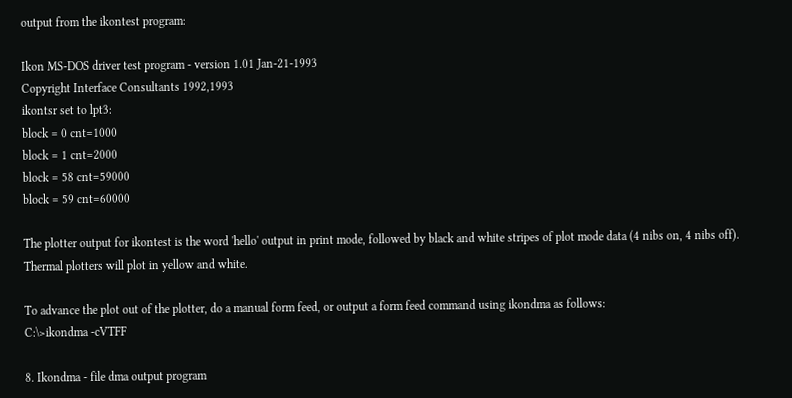output from the ikontest program:

Ikon MS-DOS driver test program - version 1.01 Jan-21-1993
Copyright Interface Consultants 1992,1993
ikontsr set to lpt3:
block = 0 cnt=1000
block = 1 cnt=2000
block = 58 cnt=59000
block = 59 cnt=60000

The plotter output for ikontest is the word 'hello' output in print mode, followed by black and white stripes of plot mode data (4 nibs on, 4 nibs off). Thermal plotters will plot in yellow and white.

To advance the plot out of the plotter, do a manual form feed, or output a form feed command using ikondma as follows:
C:\>ikondma -cVTFF

8. Ikondma - file dma output program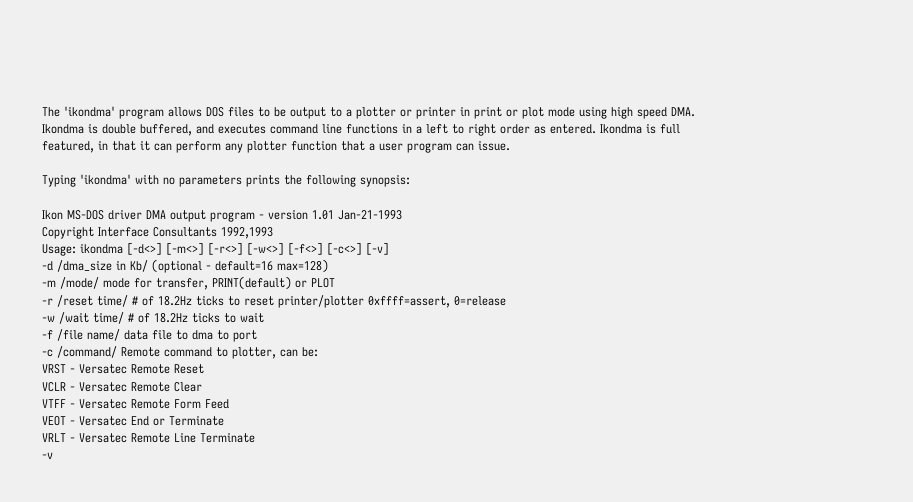The 'ikondma' program allows DOS files to be output to a plotter or printer in print or plot mode using high speed DMA. Ikondma is double buffered, and executes command line functions in a left to right order as entered. Ikondma is full featured, in that it can perform any plotter function that a user program can issue.

Typing 'ikondma' with no parameters prints the following synopsis:

Ikon MS-DOS driver DMA output program - version 1.01 Jan-21-1993
Copyright Interface Consultants 1992,1993
Usage: ikondma [-d<>] [-m<>] [-r<>] [-w<>] [-f<>] [-c<>] [-v]
-d /dma_size in Kb/ (optional - default=16 max=128)
-m /mode/ mode for transfer, PRINT(default) or PLOT
-r /reset time/ # of 18.2Hz ticks to reset printer/plotter 0xffff=assert, 0=release
-w /wait time/ # of 18.2Hz ticks to wait
-f /file name/ data file to dma to port
-c /command/ Remote command to plotter, can be:
VRST - Versatec Remote Reset
VCLR - Versatec Remote Clear
VTFF - Versatec Remote Form Feed
VEOT - Versatec End or Terminate
VRLT - Versatec Remote Line Terminate
-v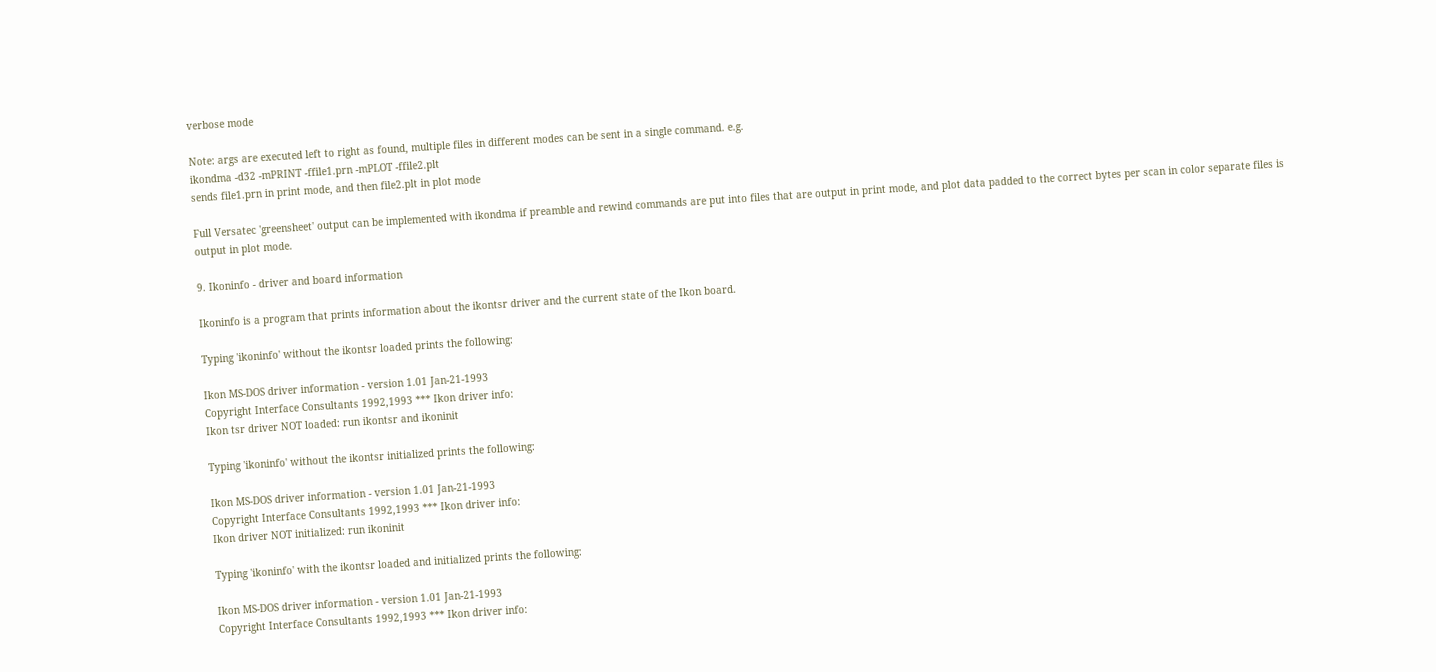verbose mode

Note: args are executed left to right as found, multiple files in different modes can be sent in a single command. e.g.
ikondma -d32 -mPRINT -ffile1.prn -mPLOT -ffile2.plt
sends file1.prn in print mode, and then file2.plt in plot mode

Full Versatec 'greensheet' output can be implemented with ikondma if preamble and rewind commands are put into files that are output in print mode, and plot data padded to the correct bytes per scan in color separate files is output in plot mode.

9. Ikoninfo - driver and board information

Ikoninfo is a program that prints information about the ikontsr driver and the current state of the Ikon board.

Typing 'ikoninfo' without the ikontsr loaded prints the following:

Ikon MS-DOS driver information - version 1.01 Jan-21-1993
Copyright Interface Consultants 1992,1993 *** Ikon driver info:
Ikon tsr driver NOT loaded: run ikontsr and ikoninit

Typing 'ikoninfo' without the ikontsr initialized prints the following:

Ikon MS-DOS driver information - version 1.01 Jan-21-1993
Copyright Interface Consultants 1992,1993 *** Ikon driver info:
Ikon driver NOT initialized: run ikoninit

Typing 'ikoninfo' with the ikontsr loaded and initialized prints the following:

Ikon MS-DOS driver information - version 1.01 Jan-21-1993
Copyright Interface Consultants 1992,1993 *** Ikon driver info: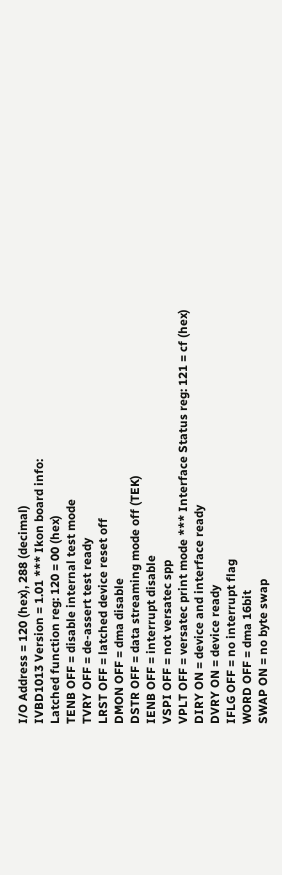I/O Address = 120 (hex), 288 (decimal)
IVBD1013 Version = 1.01 *** Ikon board info:
Latched function reg: 120 = 00 (hex)
TENB OFF = disable internal test mode
TVRY OFF = de-assert test ready
LRST OFF = latched device reset off
DMON OFF = dma disable
DSTR OFF = data streaming mode off (TEK)
IENB OFF = interrupt disable
VSPI OFF = not versatec spp
VPLT OFF = versatec print mode *** Interface Status reg: 121 = cf (hex)
DIRY ON = device and interface ready
DVRY ON = device ready
IFLG OFF = no interrupt flag
WORD OFF = dma 16bit
SWAP ON = no byte swap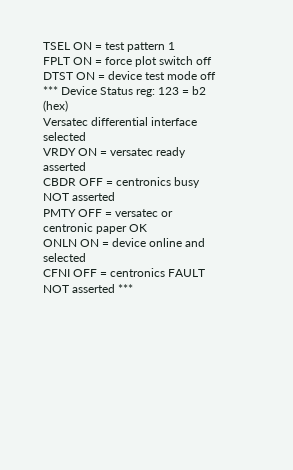TSEL ON = test pattern 1
FPLT ON = force plot switch off
DTST ON = device test mode off *** Device Status reg: 123 = b2 (hex)
Versatec differential interface selected
VRDY ON = versatec ready asserted
CBDR OFF = centronics busy NOT asserted
PMTY OFF = versatec or centronic paper OK
ONLN ON = device online and selected
CFNI OFF = centronics FAULT NOT asserted ***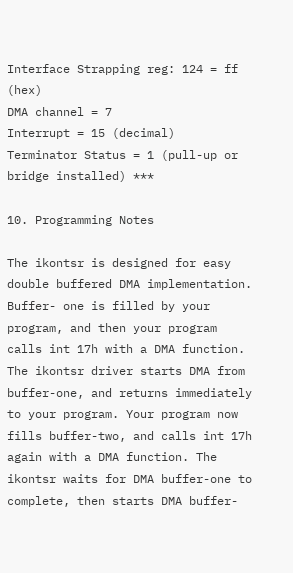Interface Strapping reg: 124 = ff (hex)
DMA channel = 7
Interrupt = 15 (decimal)
Terminator Status = 1 (pull-up or bridge installed) ***

10. Programming Notes

The ikontsr is designed for easy double buffered DMA implementation. Buffer- one is filled by your program, and then your program calls int 17h with a DMA function. The ikontsr driver starts DMA from buffer-one, and returns immediately to your program. Your program now fills buffer-two, and calls int 17h again with a DMA function. The ikontsr waits for DMA buffer-one to complete, then starts DMA buffer-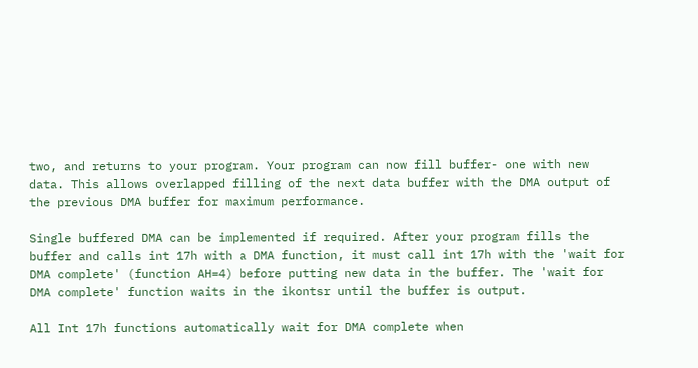two, and returns to your program. Your program can now fill buffer- one with new data. This allows overlapped filling of the next data buffer with the DMA output of the previous DMA buffer for maximum performance.

Single buffered DMA can be implemented if required. After your program fills the buffer and calls int 17h with a DMA function, it must call int 17h with the 'wait for DMA complete' (function AH=4) before putting new data in the buffer. The 'wait for DMA complete' function waits in the ikontsr until the buffer is output.

All Int 17h functions automatically wait for DMA complete when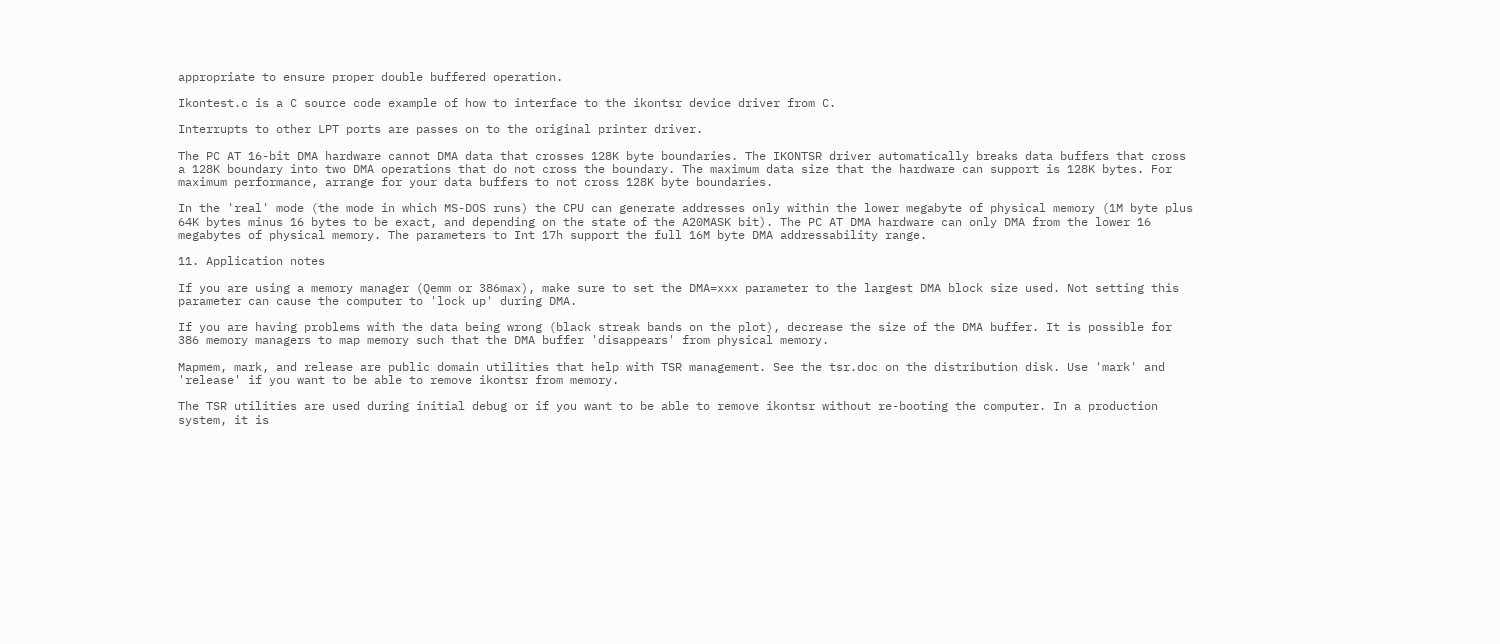appropriate to ensure proper double buffered operation.

Ikontest.c is a C source code example of how to interface to the ikontsr device driver from C.

Interrupts to other LPT ports are passes on to the original printer driver.

The PC AT 16-bit DMA hardware cannot DMA data that crosses 128K byte boundaries. The IKONTSR driver automatically breaks data buffers that cross a 128K boundary into two DMA operations that do not cross the boundary. The maximum data size that the hardware can support is 128K bytes. For maximum performance, arrange for your data buffers to not cross 128K byte boundaries.

In the 'real' mode (the mode in which MS-DOS runs) the CPU can generate addresses only within the lower megabyte of physical memory (1M byte plus 64K bytes minus 16 bytes to be exact, and depending on the state of the A20MASK bit). The PC AT DMA hardware can only DMA from the lower 16 megabytes of physical memory. The parameters to Int 17h support the full 16M byte DMA addressability range.

11. Application notes

If you are using a memory manager (Qemm or 386max), make sure to set the DMA=xxx parameter to the largest DMA block size used. Not setting this parameter can cause the computer to 'lock up' during DMA.

If you are having problems with the data being wrong (black streak bands on the plot), decrease the size of the DMA buffer. It is possible for 386 memory managers to map memory such that the DMA buffer 'disappears' from physical memory.

Mapmem, mark, and release are public domain utilities that help with TSR management. See the tsr.doc on the distribution disk. Use 'mark' and 'release' if you want to be able to remove ikontsr from memory.

The TSR utilities are used during initial debug or if you want to be able to remove ikontsr without re-booting the computer. In a production system, it is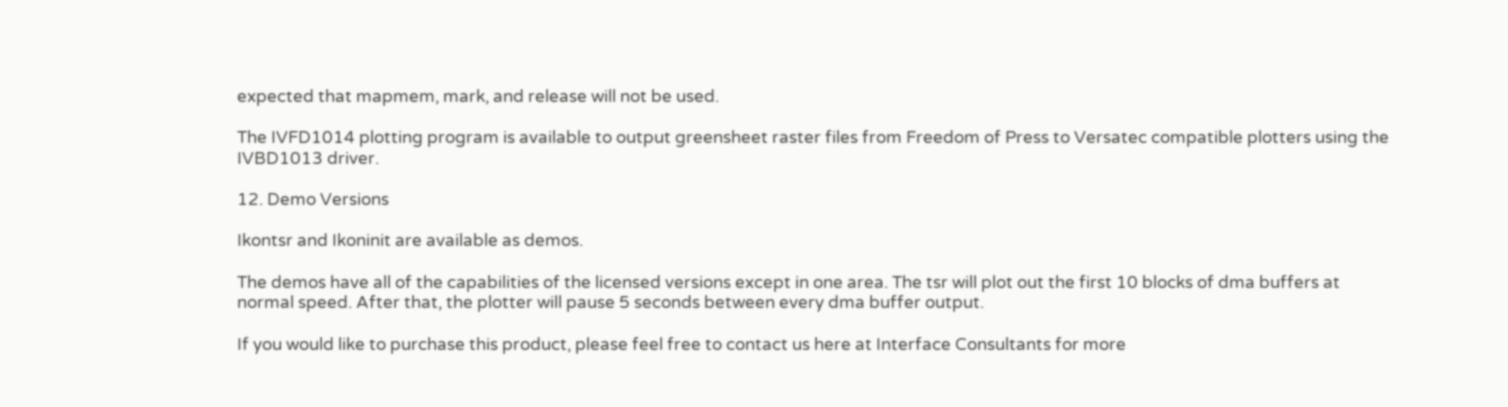expected that mapmem, mark, and release will not be used.

The IVFD1014 plotting program is available to output greensheet raster files from Freedom of Press to Versatec compatible plotters using the IVBD1013 driver.

12. Demo Versions

Ikontsr and Ikoninit are available as demos.

The demos have all of the capabilities of the licensed versions except in one area. The tsr will plot out the first 10 blocks of dma buffers at normal speed. After that, the plotter will pause 5 seconds between every dma buffer output.

If you would like to purchase this product, please feel free to contact us here at Interface Consultants for more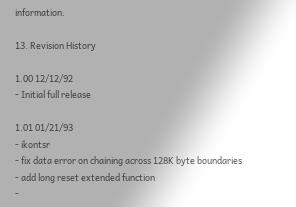information.

13. Revision History

1.00 12/12/92
- Initial full release

1.01 01/21/93
- ikontsr
- fix data error on chaining across 128K byte boundaries
- add long reset extended function
-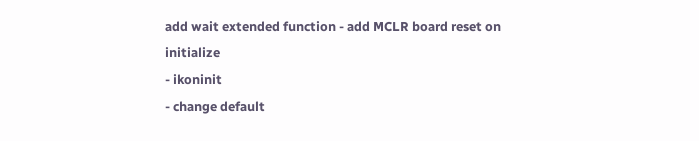add wait extended function - add MCLR board reset on initialize
- ikoninit
- change default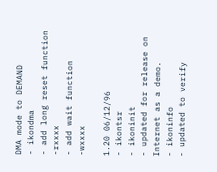DMA mode to DEMAND
- ikondma
- add long reset function -rxxxx
- add wait function -wxxxx

1.20 06/12/96
- ikontsr
- ikoninit
- updated for release on Internet as a demo.
- ikoninfo
- updated to verify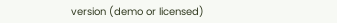version (demo or licensed)